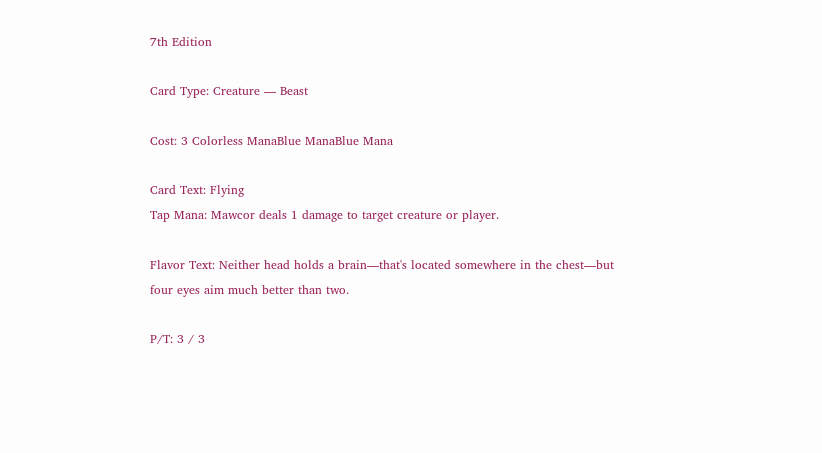7th Edition

Card Type: Creature — Beast

Cost: 3 Colorless ManaBlue ManaBlue Mana

Card Text: Flying
Tap Mana: Mawcor deals 1 damage to target creature or player.

Flavor Text: Neither head holds a brain—that's located somewhere in the chest—but four eyes aim much better than two.

P/T: 3 / 3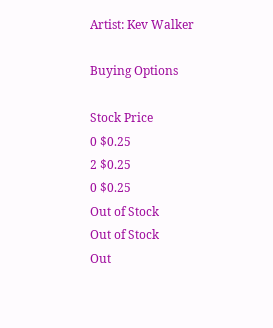Artist: Kev Walker

Buying Options

Stock Price
0 $0.25
2 $0.25
0 $0.25
Out of Stock
Out of Stock
Out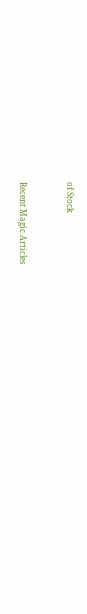of Stock


Recent Magic Articles